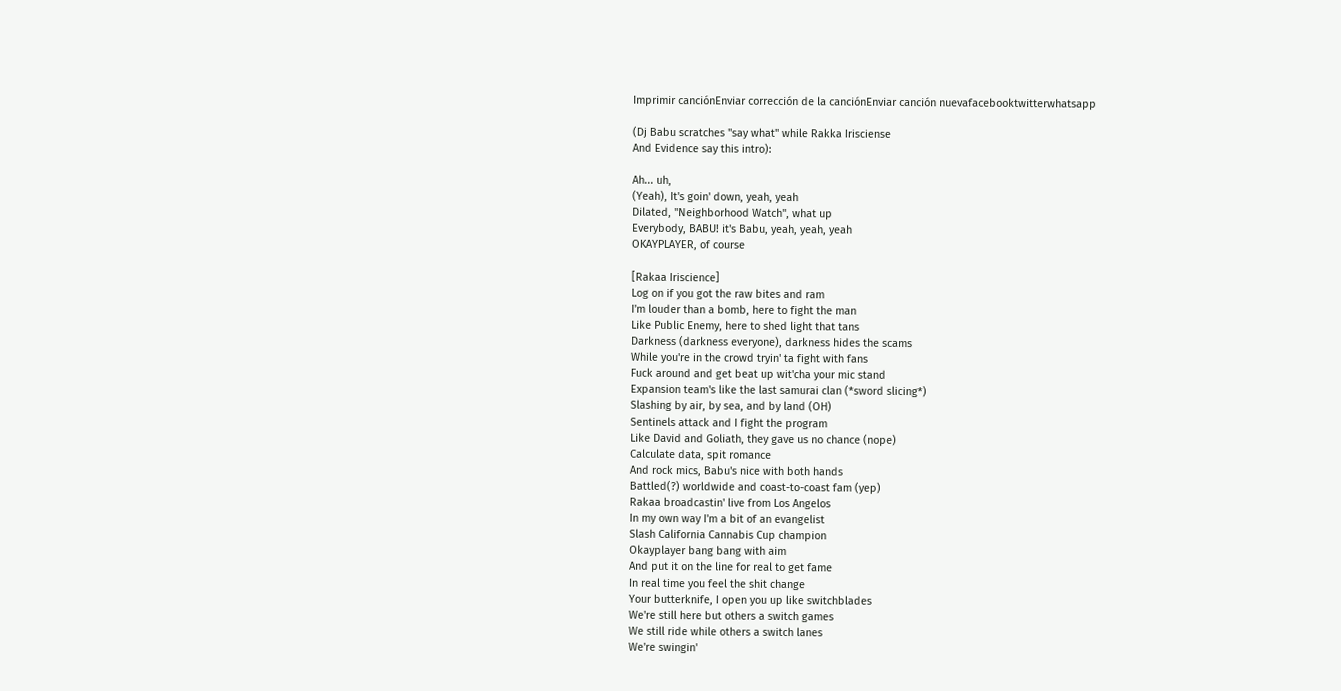Imprimir canciónEnviar corrección de la canciónEnviar canción nuevafacebooktwitterwhatsapp

(Dj Babu scratches "say what" while Rakka Irisciense
And Evidence say this intro):

Ah... uh,
(Yeah), It's goin' down, yeah, yeah
Dilated, "Neighborhood Watch", what up
Everybody, BABU! it's Babu, yeah, yeah, yeah
OKAYPLAYER, of course

[Rakaa Iriscience]
Log on if you got the raw bites and ram
I'm louder than a bomb, here to fight the man
Like Public Enemy, here to shed light that tans
Darkness (darkness everyone), darkness hides the scams
While you're in the crowd tryin' ta fight with fans
Fuck around and get beat up wit'cha your mic stand
Expansion team's like the last samurai clan (*sword slicing*)
Slashing by air, by sea, and by land (OH)
Sentinels attack and I fight the program
Like David and Goliath, they gave us no chance (nope)
Calculate data, spit romance
And rock mics, Babu's nice with both hands
Battled(?) worldwide and coast-to-coast fam (yep)
Rakaa broadcastin' live from Los Angelos
In my own way I'm a bit of an evangelist
Slash California Cannabis Cup champion
Okayplayer bang bang with aim
And put it on the line for real to get fame
In real time you feel the shit change
Your butterknife, I open you up like switchblades
We're still here but others a switch games
We still ride while others a switch lanes
We're swingin'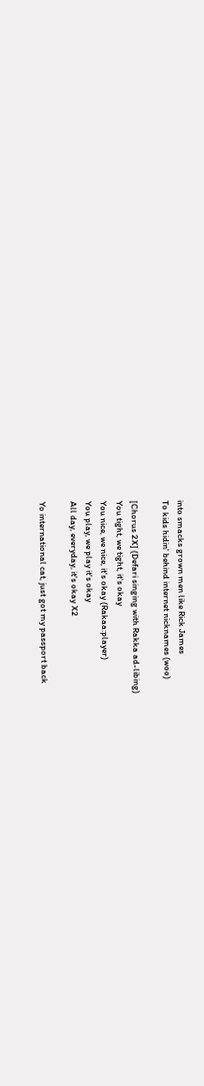into smacks grown men like Rick James
To kids hidin' behind internet nicknames (woo)

[Chorus 2X] (Defari singing with Rakka ad-libing)
You tight, we tight, it's okay
You nice, we nice, it's okay (Rakaa:player)
You play, we play it's okay
All day, everyday, it's okay X2

Yo international cat, just got my passport back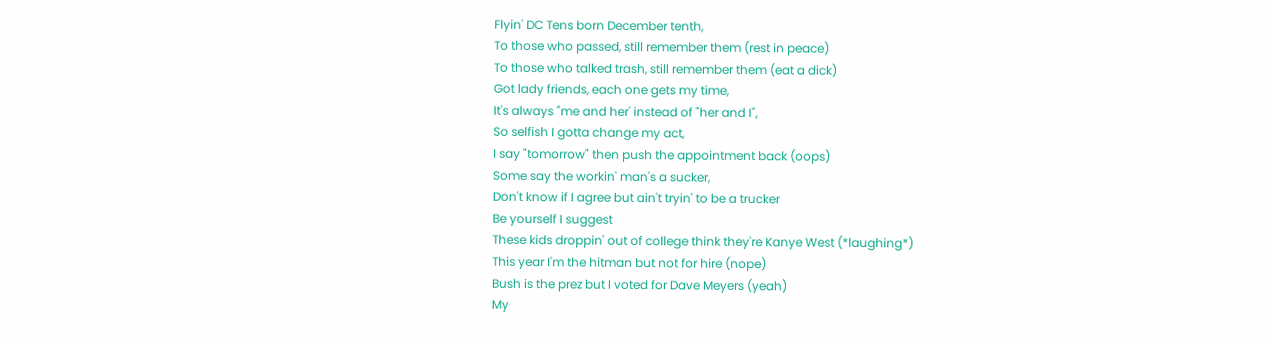Flyin' DC Tens born December tenth,
To those who passed, still remember them (rest in peace)
To those who talked trash, still remember them (eat a dick)
Got lady friends, each one gets my time,
It's always "me and her' instead of "her and I",
So selfish I gotta change my act,
I say "tomorrow" then push the appointment back (oops)
Some say the workin' man's a sucker,
Don't know if I agree but ain't tryin' to be a trucker
Be yourself I suggest
These kids droppin' out of college think they're Kanye West (*laughing*)
This year I'm the hitman but not for hire (nope)
Bush is the prez but I voted for Dave Meyers (yeah)
My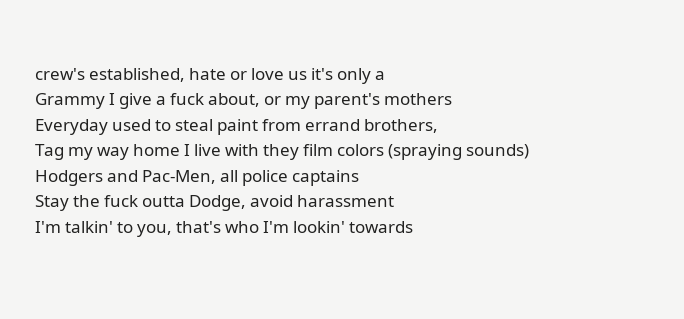crew's established, hate or love us it's only a
Grammy I give a fuck about, or my parent's mothers
Everyday used to steal paint from errand brothers,
Tag my way home I live with they film colors (spraying sounds)
Hodgers and Pac-Men, all police captains
Stay the fuck outta Dodge, avoid harassment
I'm talkin' to you, that's who I'm lookin' towards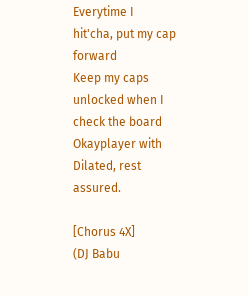Everytime I hit'cha, put my cap forward
Keep my caps unlocked when I check the board
Okayplayer with Dilated, rest assured.

[Chorus 4X]
(DJ Babu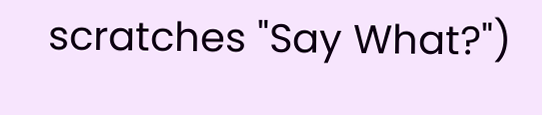scratches "Say What?")